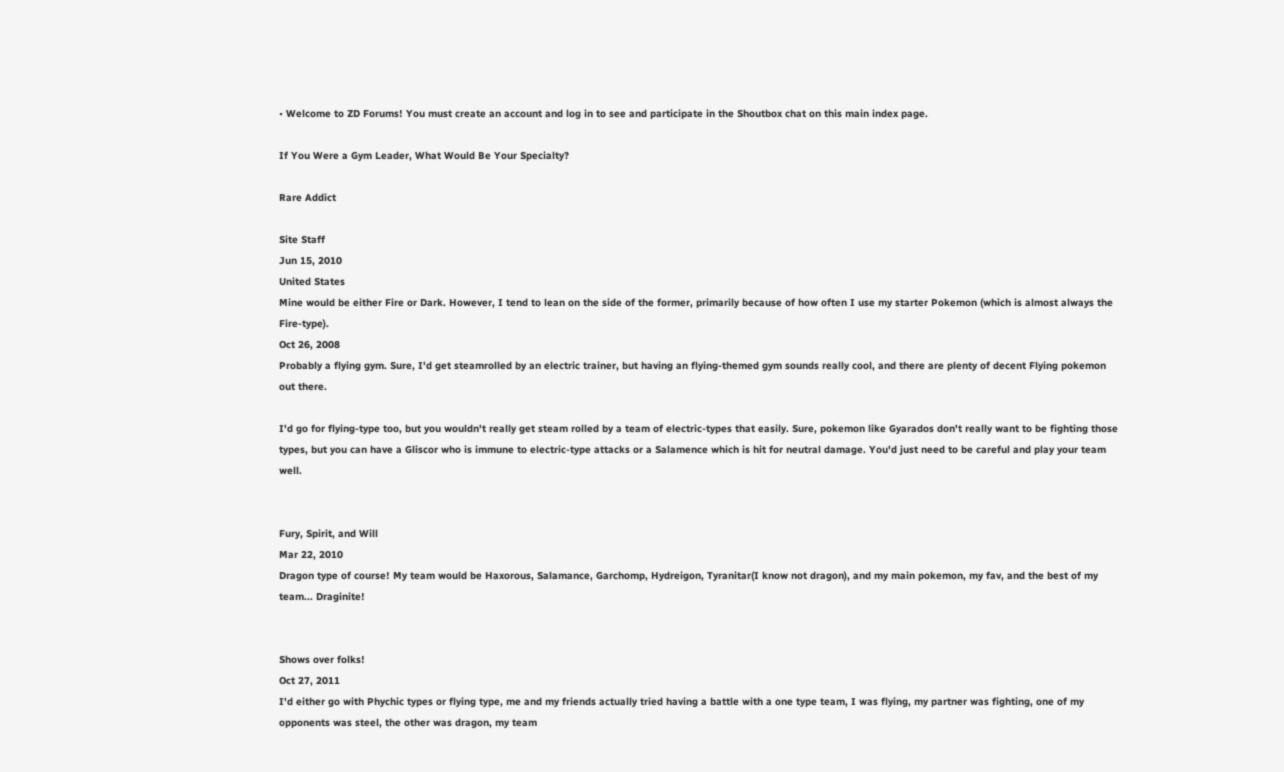• Welcome to ZD Forums! You must create an account and log in to see and participate in the Shoutbox chat on this main index page.

If You Were a Gym Leader, What Would Be Your Specialty?

Rare Addict

Site Staff
Jun 15, 2010
United States
Mine would be either Fire or Dark. However, I tend to lean on the side of the former, primarily because of how often I use my starter Pokemon (which is almost always the Fire-type).
Oct 26, 2008
Probably a flying gym. Sure, I'd get steamrolled by an electric trainer, but having an flying-themed gym sounds really cool, and there are plenty of decent Flying pokemon out there.

I'd go for flying-type too, but you wouldn't really get steam rolled by a team of electric-types that easily. Sure, pokemon like Gyarados don't really want to be fighting those types, but you can have a Gliscor who is immune to electric-type attacks or a Salamence which is hit for neutral damage. You'd just need to be careful and play your team well.


Fury, Spirit, and Will
Mar 22, 2010
Dragon type of course! My team would be Haxorous, Salamance, Garchomp, Hydreigon, Tyranitar(I know not dragon), and my main pokemon, my fav, and the best of my team... Draginite!


Shows over folks!
Oct 27, 2011
I'd either go with Phychic types or flying type, me and my friends actually tried having a battle with a one type team, I was flying, my partner was fighting, one of my opponents was steel, the other was dragon, my team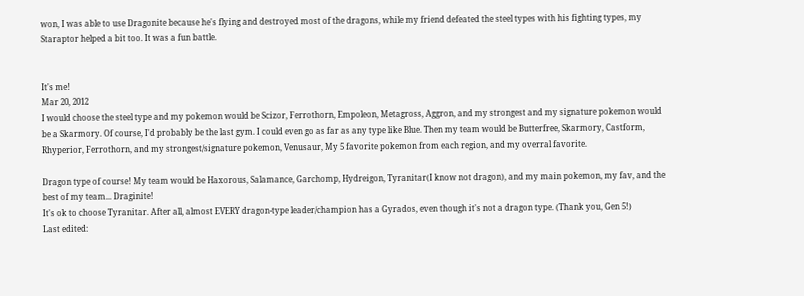won, I was able to use Dragonite because he's flying and destroyed most of the dragons, while my friend defeated the steel types with his fighting types, my Staraptor helped a bit too. It was a fun battle.


It's me!
Mar 20, 2012
I would choose the steel type and my pokemon would be Scizor, Ferrothorn, Empoleon, Metagross, Aggron, and my strongest and my signature pokemon would be a Skarmory. Of course, I'd probably be the last gym. I could even go as far as any type like Blue. Then my team would be Butterfree, Skarmory, Castform, Rhyperior, Ferrothorn, and my strongest/signature pokemon, Venusaur, My 5 favorite pokemon from each region, and my overral favorite.

Dragon type of course! My team would be Haxorous, Salamance, Garchomp, Hydreigon, Tyranitar(I know not dragon), and my main pokemon, my fav, and the best of my team... Draginite!
It's ok to choose Tyranitar. After all, almost EVERY dragon-type leader/champion has a Gyrados, even though it's not a dragon type. (Thank you, Gen 5!)
Last edited: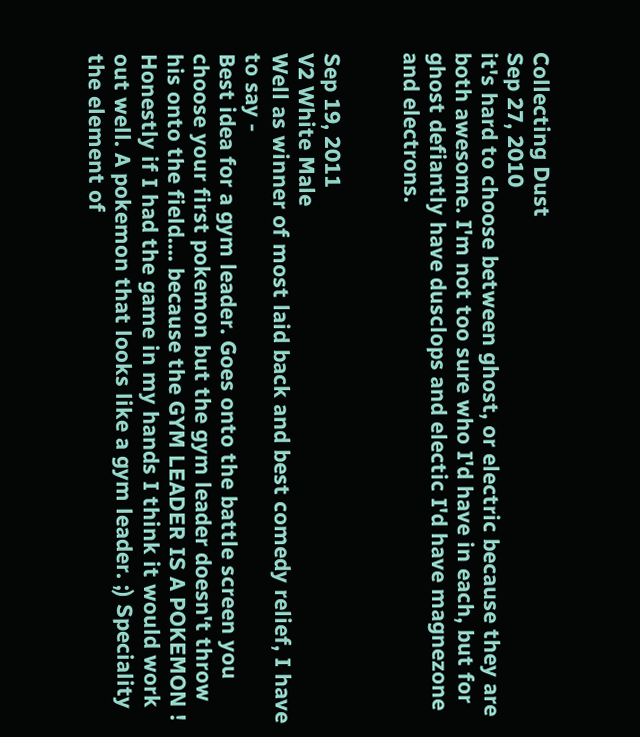Collecting Dust
Sep 27, 2010
it's hard to choose between ghost, or electric because they are both awesome. I'm not too sure who I'd have in each, but for ghost defiantly have dusclops and electic I'd have magnezone and electrons.


Sep 19, 2011
V2 White Male
Well as winner of most laid back and best comedy relief, I have to say -
Best idea for a gym leader. Goes onto the battle screen you choose your first pokemon but the gym leader doesn't throw his onto the field.... because the GYM LEADER IS A POKEMON ! Honestly if I had the game in my hands I think it would work out well. A pokemon that looks like a gym leader. ;) Speciality the element of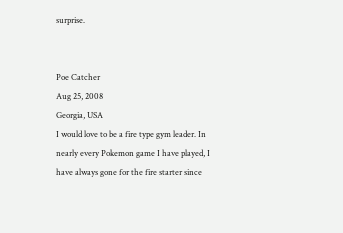surprise.


Poe Catcher
Aug 25, 2008
Georgia, USA
I would love to be a fire type gym leader. In nearly every Pokemon game I have played, I have always gone for the fire starter since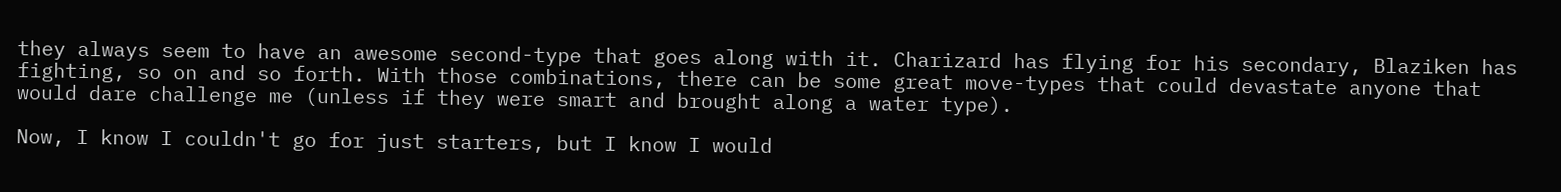they always seem to have an awesome second-type that goes along with it. Charizard has flying for his secondary, Blaziken has fighting, so on and so forth. With those combinations, there can be some great move-types that could devastate anyone that would dare challenge me (unless if they were smart and brought along a water type).

Now, I know I couldn't go for just starters, but I know I would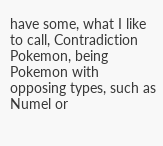have some, what I like to call, Contradiction Pokemon, being Pokemon with opposing types, such as Numel or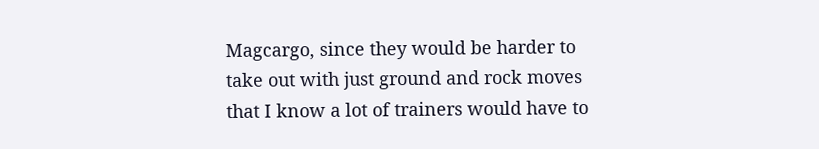Magcargo, since they would be harder to take out with just ground and rock moves that I know a lot of trainers would have to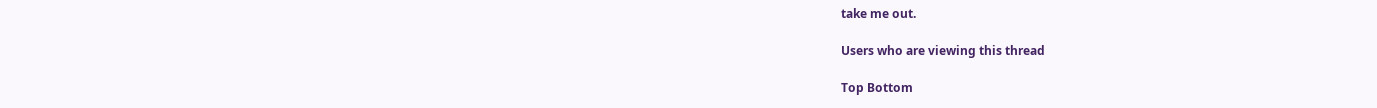take me out.

Users who are viewing this thread

Top Bottom